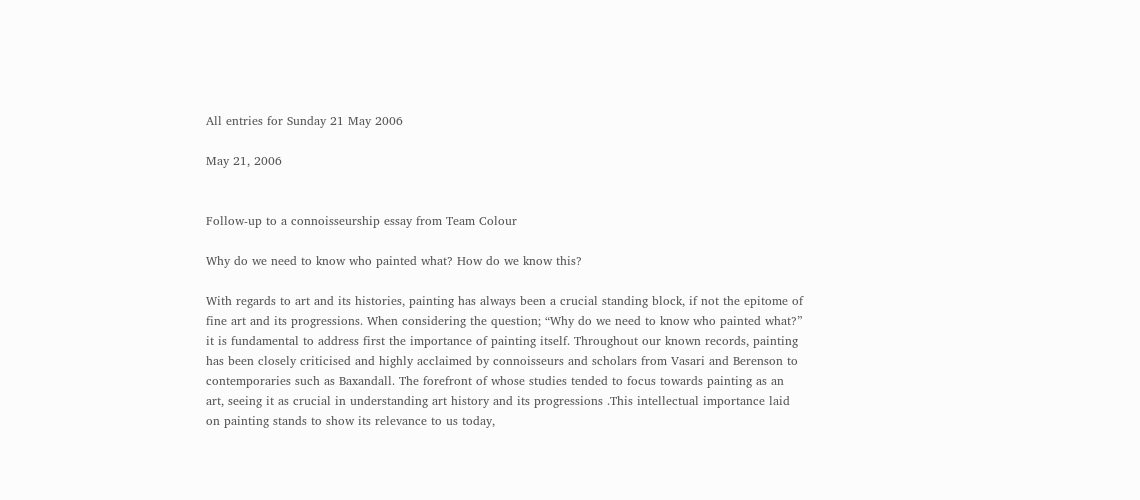All entries for Sunday 21 May 2006

May 21, 2006


Follow-up to a connoisseurship essay from Team Colour

Why do we need to know who painted what? How do we know this?

With regards to art and its histories, painting has always been a crucial standing block, if not the epitome of fine art and its progressions. When considering the question; “Why do we need to know who painted what?” it is fundamental to address first the importance of painting itself. Throughout our known records, painting has been closely criticised and highly acclaimed by connoisseurs and scholars from Vasari and Berenson to contemporaries such as Baxandall. The forefront of whose studies tended to focus towards painting as an art, seeing it as crucial in understanding art history and its progressions .This intellectual importance laid on painting stands to show its relevance to us today,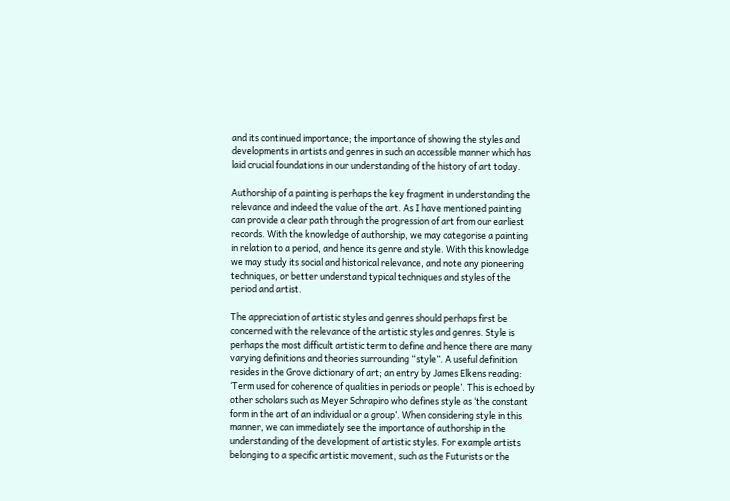and its continued importance; the importance of showing the styles and developments in artists and genres in such an accessible manner which has laid crucial foundations in our understanding of the history of art today.

Authorship of a painting is perhaps the key fragment in understanding the relevance and indeed the value of the art. As I have mentioned painting can provide a clear path through the progression of art from our earliest records. With the knowledge of authorship, we may categorise a painting in relation to a period, and hence its genre and style. With this knowledge we may study its social and historical relevance, and note any pioneering techniques, or better understand typical techniques and styles of the period and artist.

The appreciation of artistic styles and genres should perhaps first be concerned with the relevance of the artistic styles and genres. Style is perhaps the most difficult artistic term to define and hence there are many varying definitions and theories surrounding “style”. A useful definition resides in the Grove dictionary of art; an entry by James Elkens reading: ‘Term used for coherence of qualities in periods or people’. This is echoed by other scholars such as Meyer Schrapiro who defines style as ‘the constant form in the art of an individual or a group’. When considering style in this manner, we can immediately see the importance of authorship in the understanding of the development of artistic styles. For example artists belonging to a specific artistic movement, such as the Futurists or the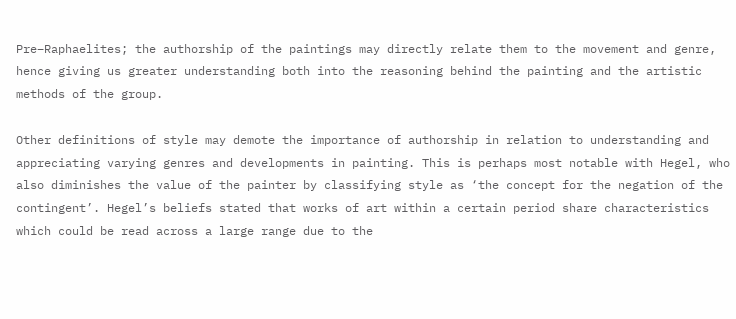Pre–Raphaelites; the authorship of the paintings may directly relate them to the movement and genre, hence giving us greater understanding both into the reasoning behind the painting and the artistic methods of the group.

Other definitions of style may demote the importance of authorship in relation to understanding and appreciating varying genres and developments in painting. This is perhaps most notable with Hegel, who also diminishes the value of the painter by classifying style as ‘the concept for the negation of the contingent’. Hegel’s beliefs stated that works of art within a certain period share characteristics which could be read across a large range due to the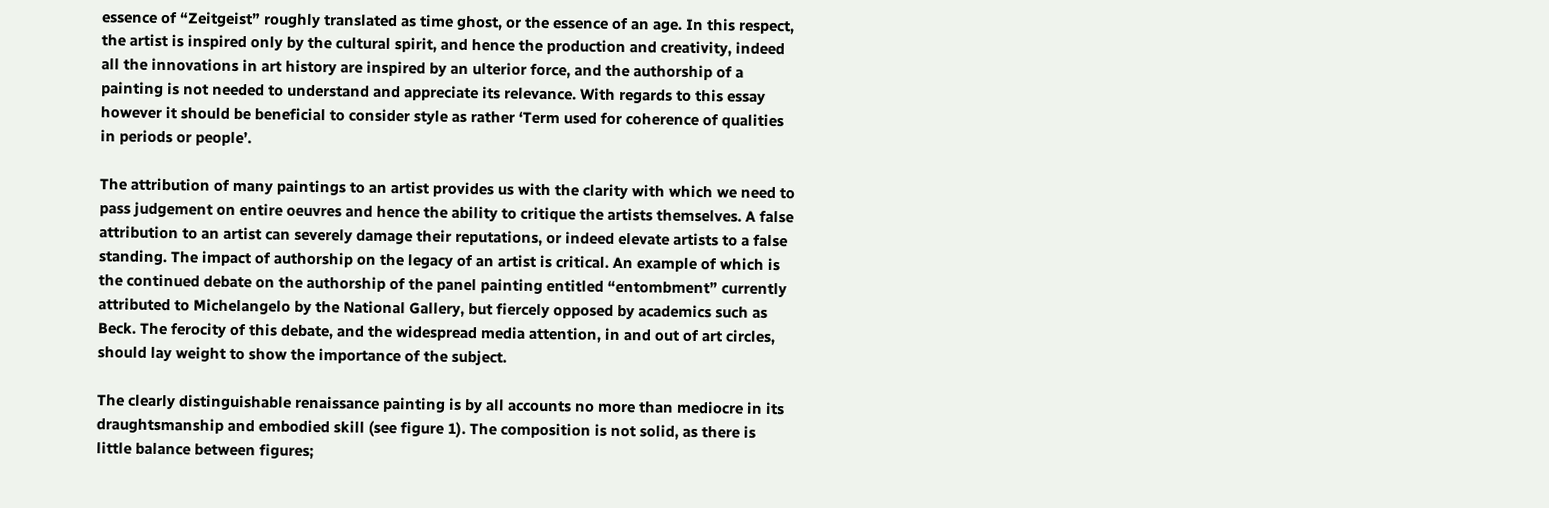essence of “Zeitgeist” roughly translated as time ghost, or the essence of an age. In this respect, the artist is inspired only by the cultural spirit, and hence the production and creativity, indeed all the innovations in art history are inspired by an ulterior force, and the authorship of a painting is not needed to understand and appreciate its relevance. With regards to this essay however it should be beneficial to consider style as rather ‘Term used for coherence of qualities in periods or people’.

The attribution of many paintings to an artist provides us with the clarity with which we need to pass judgement on entire oeuvres and hence the ability to critique the artists themselves. A false attribution to an artist can severely damage their reputations, or indeed elevate artists to a false standing. The impact of authorship on the legacy of an artist is critical. An example of which is the continued debate on the authorship of the panel painting entitled “entombment” currently attributed to Michelangelo by the National Gallery, but fiercely opposed by academics such as Beck. The ferocity of this debate, and the widespread media attention, in and out of art circles, should lay weight to show the importance of the subject.

The clearly distinguishable renaissance painting is by all accounts no more than mediocre in its draughtsmanship and embodied skill (see figure 1). The composition is not solid, as there is little balance between figures;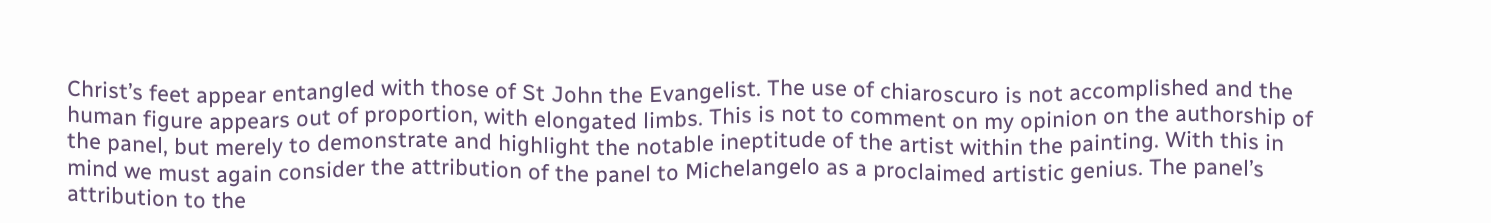Christ’s feet appear entangled with those of St John the Evangelist. The use of chiaroscuro is not accomplished and the human figure appears out of proportion, with elongated limbs. This is not to comment on my opinion on the authorship of the panel, but merely to demonstrate and highlight the notable ineptitude of the artist within the painting. With this in mind we must again consider the attribution of the panel to Michelangelo as a proclaimed artistic genius. The panel’s attribution to the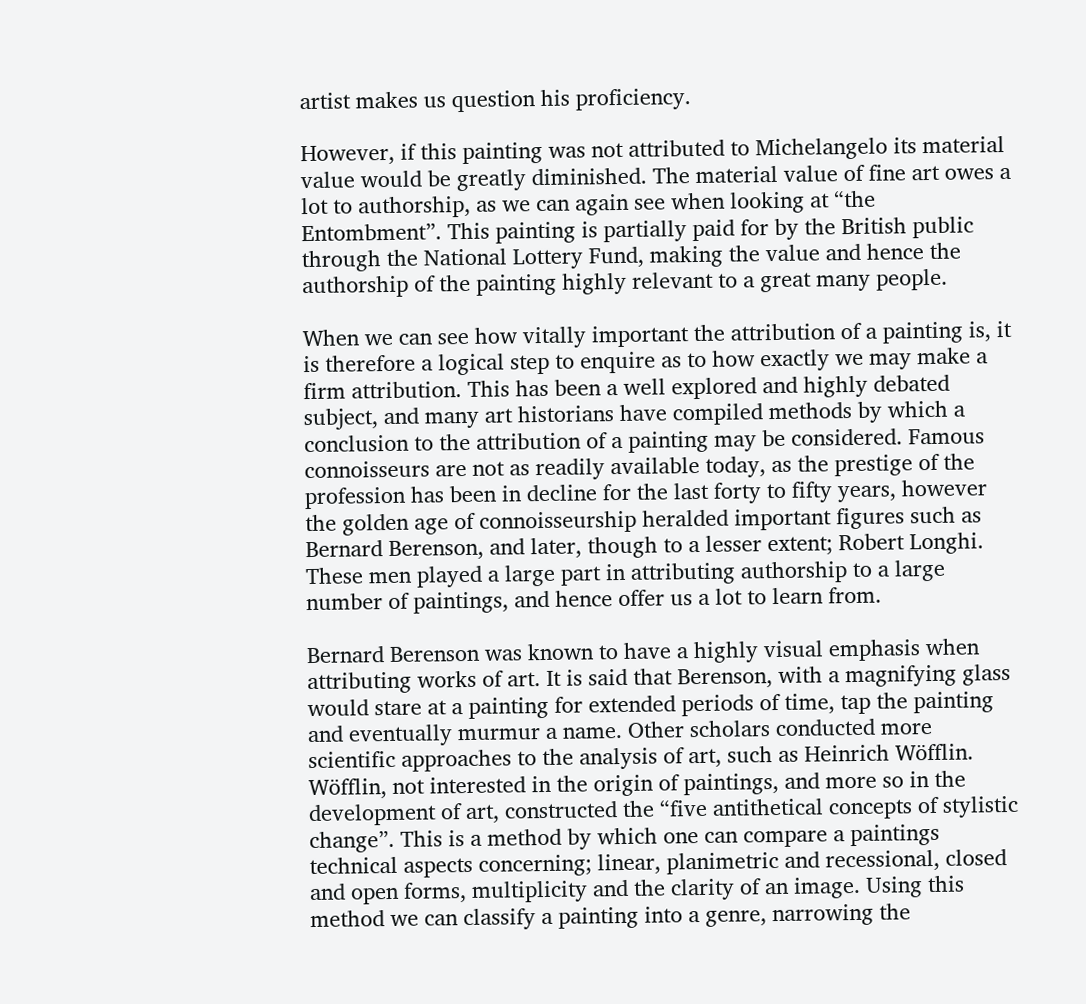artist makes us question his proficiency.

However, if this painting was not attributed to Michelangelo its material value would be greatly diminished. The material value of fine art owes a lot to authorship, as we can again see when looking at “the Entombment”. This painting is partially paid for by the British public through the National Lottery Fund, making the value and hence the authorship of the painting highly relevant to a great many people.

When we can see how vitally important the attribution of a painting is, it is therefore a logical step to enquire as to how exactly we may make a firm attribution. This has been a well explored and highly debated subject, and many art historians have compiled methods by which a conclusion to the attribution of a painting may be considered. Famous connoisseurs are not as readily available today, as the prestige of the profession has been in decline for the last forty to fifty years, however the golden age of connoisseurship heralded important figures such as Bernard Berenson, and later, though to a lesser extent; Robert Longhi. These men played a large part in attributing authorship to a large number of paintings, and hence offer us a lot to learn from.

Bernard Berenson was known to have a highly visual emphasis when attributing works of art. It is said that Berenson, with a magnifying glass would stare at a painting for extended periods of time, tap the painting and eventually murmur a name. Other scholars conducted more scientific approaches to the analysis of art, such as Heinrich Wöfflin. Wöfflin, not interested in the origin of paintings, and more so in the development of art, constructed the “five antithetical concepts of stylistic change”. This is a method by which one can compare a paintings technical aspects concerning; linear, planimetric and recessional, closed and open forms, multiplicity and the clarity of an image. Using this method we can classify a painting into a genre, narrowing the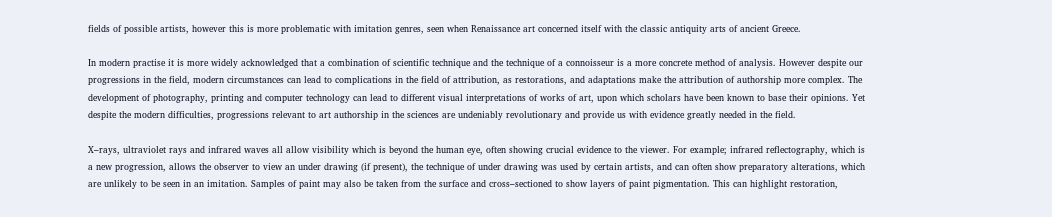fields of possible artists, however this is more problematic with imitation genres, seen when Renaissance art concerned itself with the classic antiquity arts of ancient Greece.

In modern practise it is more widely acknowledged that a combination of scientific technique and the technique of a connoisseur is a more concrete method of analysis. However despite our progressions in the field, modern circumstances can lead to complications in the field of attribution, as restorations, and adaptations make the attribution of authorship more complex. The development of photography, printing and computer technology can lead to different visual interpretations of works of art, upon which scholars have been known to base their opinions. Yet despite the modern difficulties, progressions relevant to art authorship in the sciences are undeniably revolutionary and provide us with evidence greatly needed in the field.

X–rays, ultraviolet rays and infrared waves all allow visibility which is beyond the human eye, often showing crucial evidence to the viewer. For example; infrared reflectography, which is a new progression, allows the observer to view an under drawing (if present), the technique of under drawing was used by certain artists, and can often show preparatory alterations, which are unlikely to be seen in an imitation. Samples of paint may also be taken from the surface and cross–sectioned to show layers of paint pigmentation. This can highlight restoration,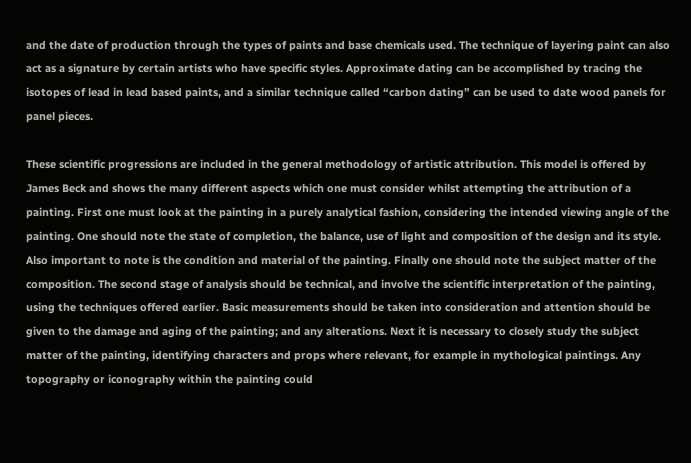and the date of production through the types of paints and base chemicals used. The technique of layering paint can also act as a signature by certain artists who have specific styles. Approximate dating can be accomplished by tracing the isotopes of lead in lead based paints, and a similar technique called “carbon dating” can be used to date wood panels for panel pieces.

These scientific progressions are included in the general methodology of artistic attribution. This model is offered by James Beck and shows the many different aspects which one must consider whilst attempting the attribution of a painting. First one must look at the painting in a purely analytical fashion, considering the intended viewing angle of the painting. One should note the state of completion, the balance, use of light and composition of the design and its style. Also important to note is the condition and material of the painting. Finally one should note the subject matter of the composition. The second stage of analysis should be technical, and involve the scientific interpretation of the painting, using the techniques offered earlier. Basic measurements should be taken into consideration and attention should be given to the damage and aging of the painting; and any alterations. Next it is necessary to closely study the subject matter of the painting, identifying characters and props where relevant, for example in mythological paintings. Any topography or iconography within the painting could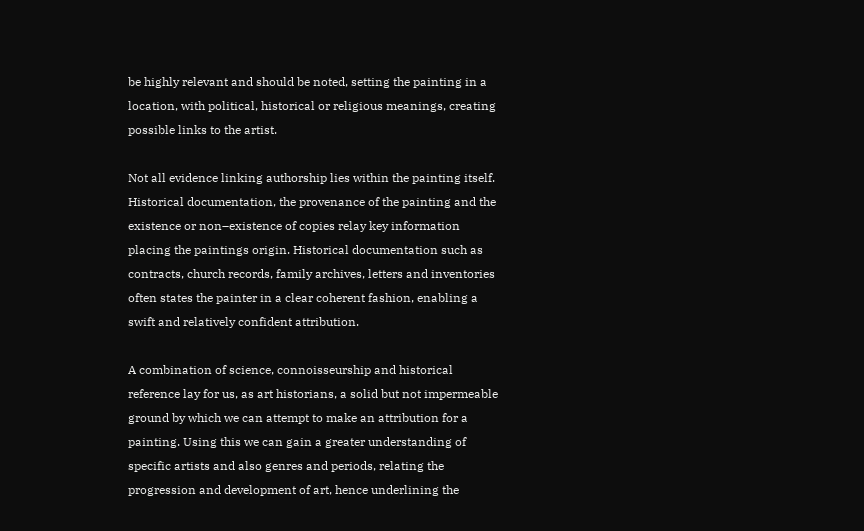be highly relevant and should be noted, setting the painting in a location, with political, historical or religious meanings, creating possible links to the artist.

Not all evidence linking authorship lies within the painting itself. Historical documentation, the provenance of the painting and the existence or non–existence of copies relay key information placing the paintings origin. Historical documentation such as contracts, church records, family archives, letters and inventories often states the painter in a clear coherent fashion, enabling a swift and relatively confident attribution.

A combination of science, connoisseurship and historical reference lay for us, as art historians, a solid but not impermeable ground by which we can attempt to make an attribution for a painting. Using this we can gain a greater understanding of specific artists and also genres and periods, relating the progression and development of art, hence underlining the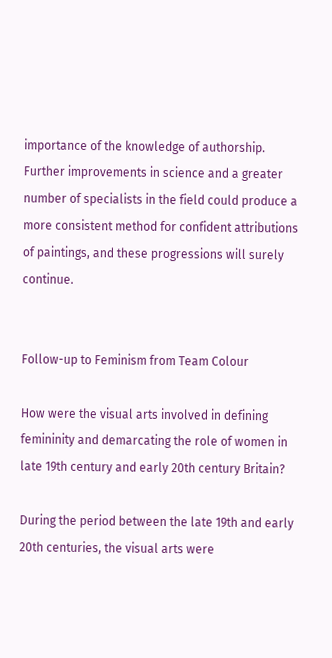importance of the knowledge of authorship. Further improvements in science and a greater number of specialists in the field could produce a more consistent method for confident attributions of paintings, and these progressions will surely continue.


Follow-up to Feminism from Team Colour

How were the visual arts involved in defining femininity and demarcating the role of women in late 19th century and early 20th century Britain?

During the period between the late 19th and early 20th centuries, the visual arts were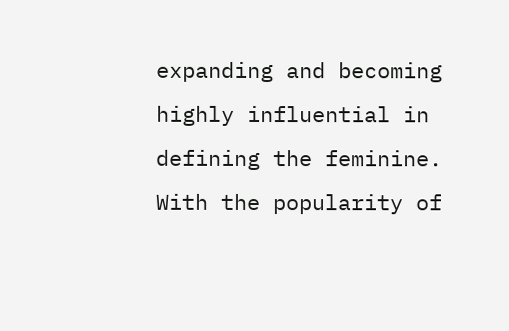expanding and becoming highly influential in defining the feminine. With the popularity of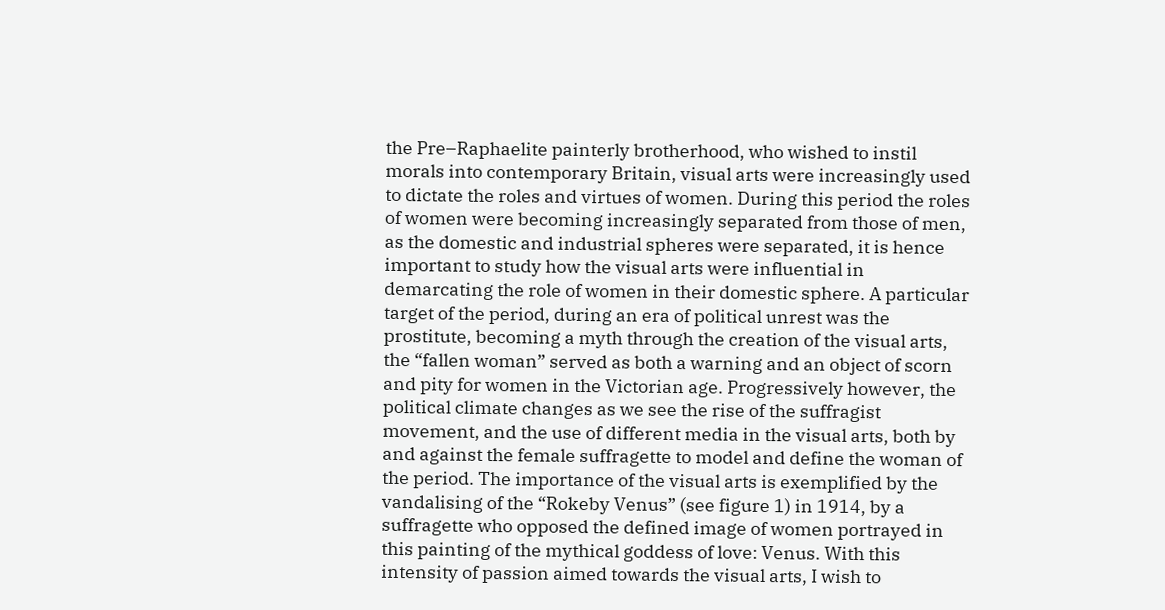the Pre–Raphaelite painterly brotherhood, who wished to instil morals into contemporary Britain, visual arts were increasingly used to dictate the roles and virtues of women. During this period the roles of women were becoming increasingly separated from those of men, as the domestic and industrial spheres were separated, it is hence important to study how the visual arts were influential in demarcating the role of women in their domestic sphere. A particular target of the period, during an era of political unrest was the prostitute, becoming a myth through the creation of the visual arts, the “fallen woman” served as both a warning and an object of scorn and pity for women in the Victorian age. Progressively however, the political climate changes as we see the rise of the suffragist movement, and the use of different media in the visual arts, both by and against the female suffragette to model and define the woman of the period. The importance of the visual arts is exemplified by the vandalising of the “Rokeby Venus” (see figure 1) in 1914, by a suffragette who opposed the defined image of women portrayed in this painting of the mythical goddess of love: Venus. With this intensity of passion aimed towards the visual arts, I wish to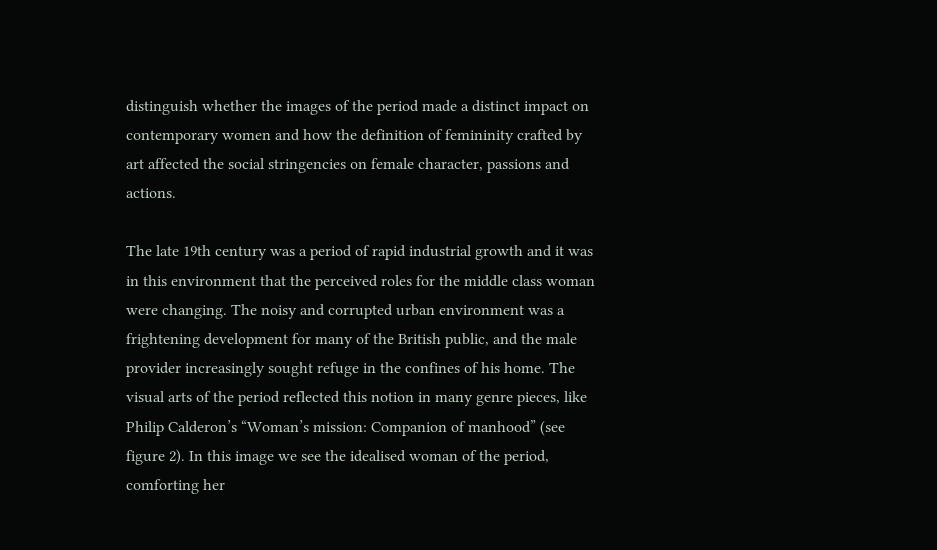distinguish whether the images of the period made a distinct impact on contemporary women and how the definition of femininity crafted by art affected the social stringencies on female character, passions and actions.

The late 19th century was a period of rapid industrial growth and it was in this environment that the perceived roles for the middle class woman were changing. The noisy and corrupted urban environment was a frightening development for many of the British public, and the male provider increasingly sought refuge in the confines of his home. The visual arts of the period reflected this notion in many genre pieces, like Philip Calderon’s “Woman’s mission: Companion of manhood” (see figure 2). In this image we see the idealised woman of the period, comforting her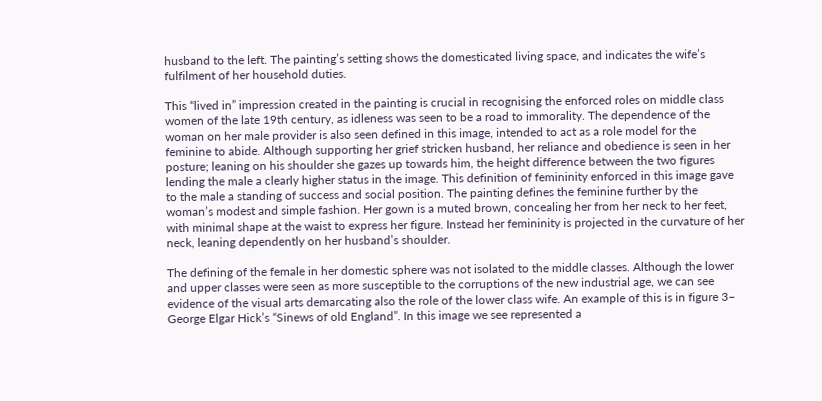husband to the left. The painting’s setting shows the domesticated living space, and indicates the wife’s fulfilment of her household duties.

This “lived in” impression created in the painting is crucial in recognising the enforced roles on middle class women of the late 19th century, as idleness was seen to be a road to immorality. The dependence of the woman on her male provider is also seen defined in this image, intended to act as a role model for the feminine to abide. Although supporting her grief stricken husband, her reliance and obedience is seen in her posture; leaning on his shoulder she gazes up towards him, the height difference between the two figures lending the male a clearly higher status in the image. This definition of femininity enforced in this image gave to the male a standing of success and social position. The painting defines the feminine further by the woman’s modest and simple fashion. Her gown is a muted brown, concealing her from her neck to her feet, with minimal shape at the waist to express her figure. Instead her femininity is projected in the curvature of her neck, leaning dependently on her husband’s shoulder.

The defining of the female in her domestic sphere was not isolated to the middle classes. Although the lower and upper classes were seen as more susceptible to the corruptions of the new industrial age, we can see evidence of the visual arts demarcating also the role of the lower class wife. An example of this is in figure 3– George Elgar Hick’s “Sinews of old England”. In this image we see represented a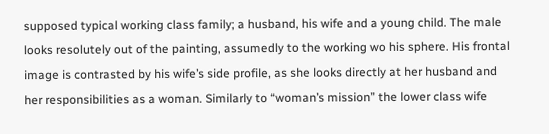supposed typical working class family; a husband, his wife and a young child. The male looks resolutely out of the painting, assumedly to the working wo his sphere. His frontal image is contrasted by his wife’s side profile, as she looks directly at her husband and her responsibilities as a woman. Similarly to “woman’s mission” the lower class wife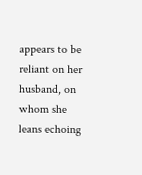appears to be reliant on her husband, on whom she leans echoing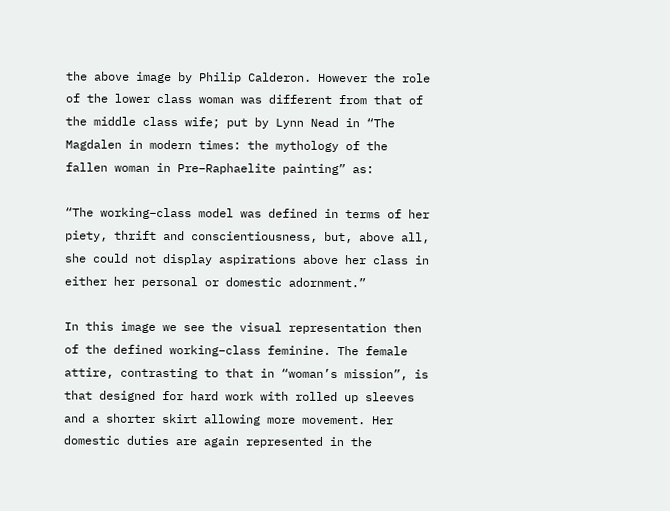the above image by Philip Calderon. However the role of the lower class woman was different from that of the middle class wife; put by Lynn Nead in “The Magdalen in modern times: the mythology of the fallen woman in Pre–Raphaelite painting” as:

“The working–class model was defined in terms of her piety, thrift and conscientiousness, but, above all, she could not display aspirations above her class in either her personal or domestic adornment.”

In this image we see the visual representation then of the defined working–class feminine. The female attire, contrasting to that in “woman’s mission”, is that designed for hard work with rolled up sleeves and a shorter skirt allowing more movement. Her domestic duties are again represented in the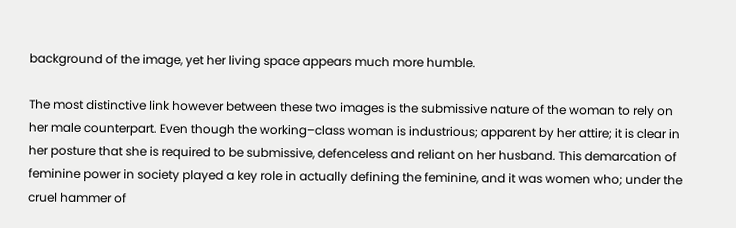background of the image, yet her living space appears much more humble.

The most distinctive link however between these two images is the submissive nature of the woman to rely on her male counterpart. Even though the working–class woman is industrious; apparent by her attire; it is clear in her posture that she is required to be submissive, defenceless and reliant on her husband. This demarcation of feminine power in society played a key role in actually defining the feminine, and it was women who; under the cruel hammer of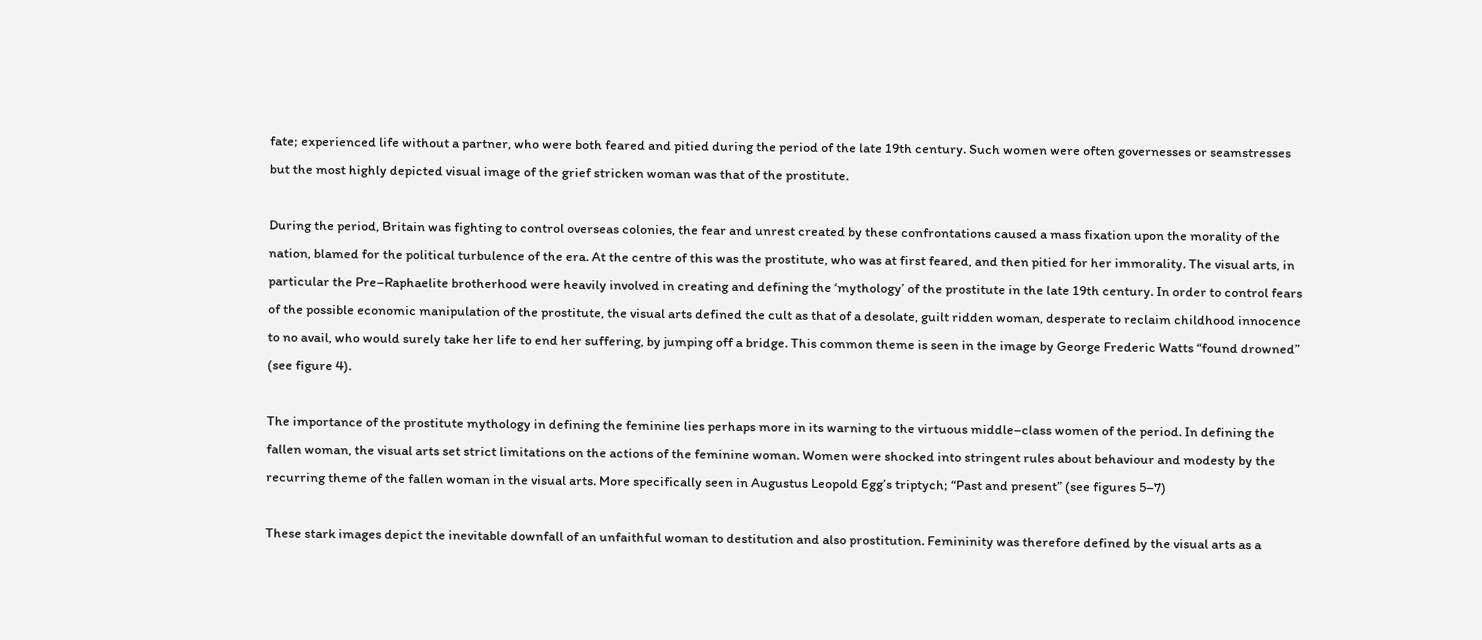fate; experienced life without a partner, who were both feared and pitied during the period of the late 19th century. Such women were often governesses or seamstresses but the most highly depicted visual image of the grief stricken woman was that of the prostitute.

During the period, Britain was fighting to control overseas colonies, the fear and unrest created by these confrontations caused a mass fixation upon the morality of the nation, blamed for the political turbulence of the era. At the centre of this was the prostitute, who was at first feared, and then pitied for her immorality. The visual arts, in particular the Pre–Raphaelite brotherhood were heavily involved in creating and defining the ‘mythology’ of the prostitute in the late 19th century. In order to control fears of the possible economic manipulation of the prostitute, the visual arts defined the cult as that of a desolate, guilt ridden woman, desperate to reclaim childhood innocence to no avail, who would surely take her life to end her suffering, by jumping off a bridge. This common theme is seen in the image by George Frederic Watts “found drowned” (see figure 4).

The importance of the prostitute mythology in defining the feminine lies perhaps more in its warning to the virtuous middle–class women of the period. In defining the fallen woman, the visual arts set strict limitations on the actions of the feminine woman. Women were shocked into stringent rules about behaviour and modesty by the recurring theme of the fallen woman in the visual arts. More specifically seen in Augustus Leopold Egg’s triptych; “Past and present” (see figures 5–7)

These stark images depict the inevitable downfall of an unfaithful woman to destitution and also prostitution. Femininity was therefore defined by the visual arts as a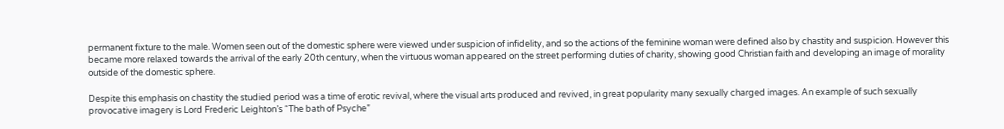permanent fixture to the male. Women seen out of the domestic sphere were viewed under suspicion of infidelity, and so the actions of the feminine woman were defined also by chastity and suspicion. However this became more relaxed towards the arrival of the early 20th century, when the virtuous woman appeared on the street performing duties of charity, showing good Christian faith and developing an image of morality outside of the domestic sphere.

Despite this emphasis on chastity the studied period was a time of erotic revival, where the visual arts produced and revived, in great popularity many sexually charged images. An example of such sexually provocative imagery is Lord Frederic Leighton’s “The bath of Psyche”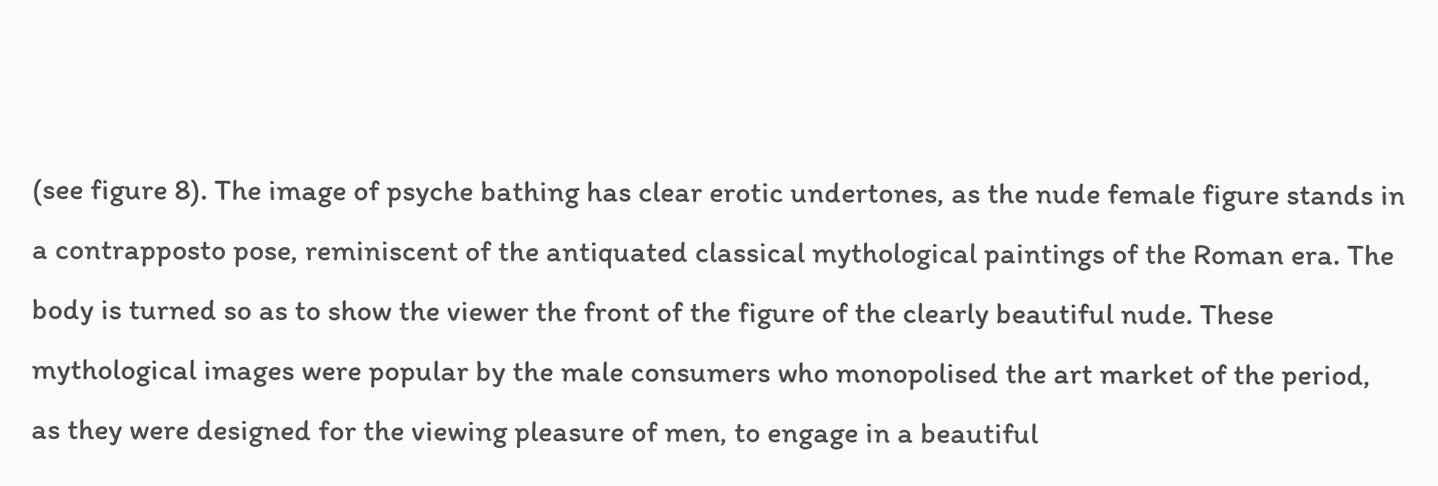(see figure 8). The image of psyche bathing has clear erotic undertones, as the nude female figure stands in a contrapposto pose, reminiscent of the antiquated classical mythological paintings of the Roman era. The body is turned so as to show the viewer the front of the figure of the clearly beautiful nude. These mythological images were popular by the male consumers who monopolised the art market of the period, as they were designed for the viewing pleasure of men, to engage in a beautiful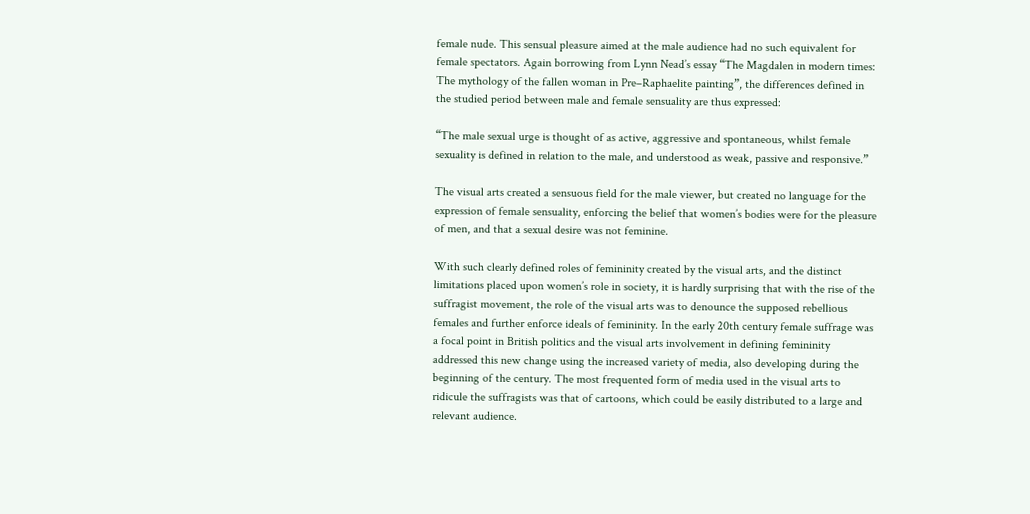female nude. This sensual pleasure aimed at the male audience had no such equivalent for female spectators. Again borrowing from Lynn Nead’s essay “The Magdalen in modern times: The mythology of the fallen woman in Pre–Raphaelite painting”, the differences defined in the studied period between male and female sensuality are thus expressed:

“The male sexual urge is thought of as active, aggressive and spontaneous, whilst female sexuality is defined in relation to the male, and understood as weak, passive and responsive.”

The visual arts created a sensuous field for the male viewer, but created no language for the expression of female sensuality, enforcing the belief that women’s bodies were for the pleasure of men, and that a sexual desire was not feminine.

With such clearly defined roles of femininity created by the visual arts, and the distinct limitations placed upon women’s role in society, it is hardly surprising that with the rise of the suffragist movement, the role of the visual arts was to denounce the supposed rebellious females and further enforce ideals of femininity. In the early 20th century female suffrage was a focal point in British politics and the visual arts involvement in defining femininity addressed this new change using the increased variety of media, also developing during the beginning of the century. The most frequented form of media used in the visual arts to ridicule the suffragists was that of cartoons, which could be easily distributed to a large and relevant audience.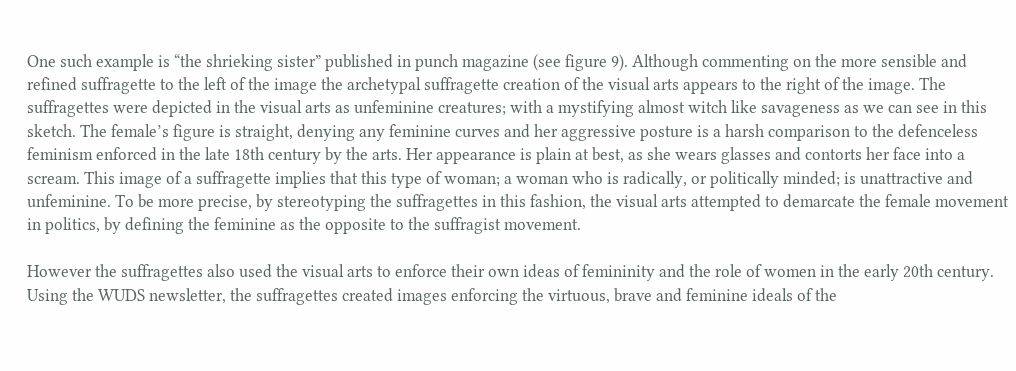One such example is “the shrieking sister” published in punch magazine (see figure 9). Although commenting on the more sensible and refined suffragette to the left of the image the archetypal suffragette creation of the visual arts appears to the right of the image. The suffragettes were depicted in the visual arts as unfeminine creatures; with a mystifying almost witch like savageness as we can see in this sketch. The female’s figure is straight, denying any feminine curves and her aggressive posture is a harsh comparison to the defenceless feminism enforced in the late 18th century by the arts. Her appearance is plain at best, as she wears glasses and contorts her face into a scream. This image of a suffragette implies that this type of woman; a woman who is radically, or politically minded; is unattractive and unfeminine. To be more precise, by stereotyping the suffragettes in this fashion, the visual arts attempted to demarcate the female movement in politics, by defining the feminine as the opposite to the suffragist movement.

However the suffragettes also used the visual arts to enforce their own ideas of femininity and the role of women in the early 20th century. Using the WUDS newsletter, the suffragettes created images enforcing the virtuous, brave and feminine ideals of the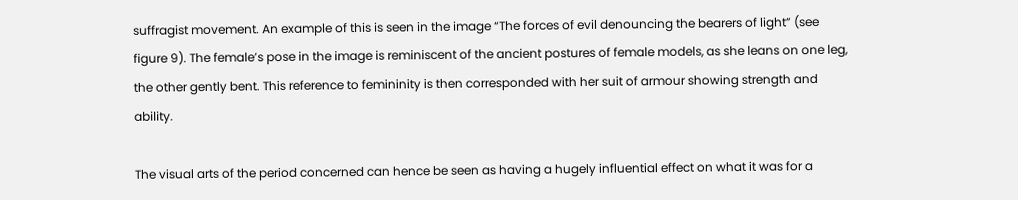suffragist movement. An example of this is seen in the image “The forces of evil denouncing the bearers of light” (see figure 9). The female’s pose in the image is reminiscent of the ancient postures of female models, as she leans on one leg, the other gently bent. This reference to femininity is then corresponded with her suit of armour showing strength and ability.

The visual arts of the period concerned can hence be seen as having a hugely influential effect on what it was for a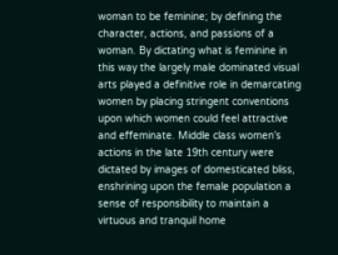woman to be feminine; by defining the character, actions, and passions of a woman. By dictating what is feminine in this way the largely male dominated visual arts played a definitive role in demarcating women by placing stringent conventions upon which women could feel attractive and effeminate. Middle class women’s actions in the late 19th century were dictated by images of domesticated bliss, enshrining upon the female population a sense of responsibility to maintain a virtuous and tranquil home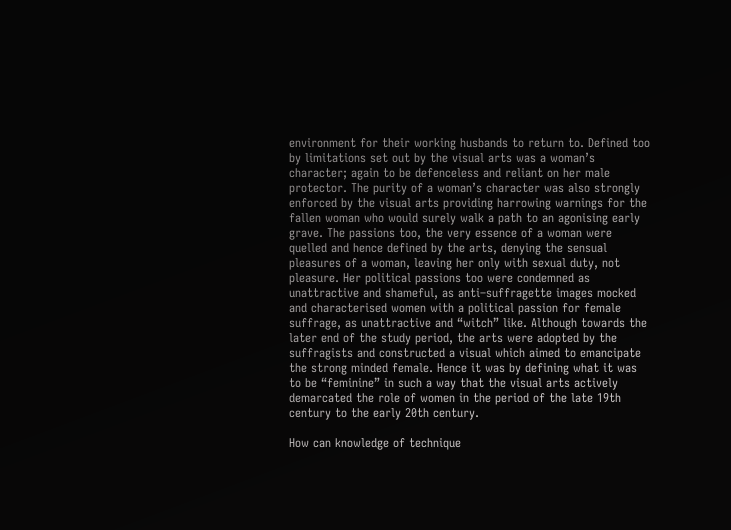environment for their working husbands to return to. Defined too by limitations set out by the visual arts was a woman’s character; again to be defenceless and reliant on her male protector. The purity of a woman’s character was also strongly enforced by the visual arts providing harrowing warnings for the fallen woman who would surely walk a path to an agonising early grave. The passions too, the very essence of a woman were quelled and hence defined by the arts, denying the sensual pleasures of a woman, leaving her only with sexual duty, not pleasure. Her political passions too were condemned as unattractive and shameful, as anti–suffragette images mocked and characterised women with a political passion for female suffrage, as unattractive and “witch” like. Although towards the later end of the study period, the arts were adopted by the suffragists and constructed a visual which aimed to emancipate the strong minded female. Hence it was by defining what it was to be “feminine” in such a way that the visual arts actively demarcated the role of women in the period of the late 19th century to the early 20th century.

How can knowledge of technique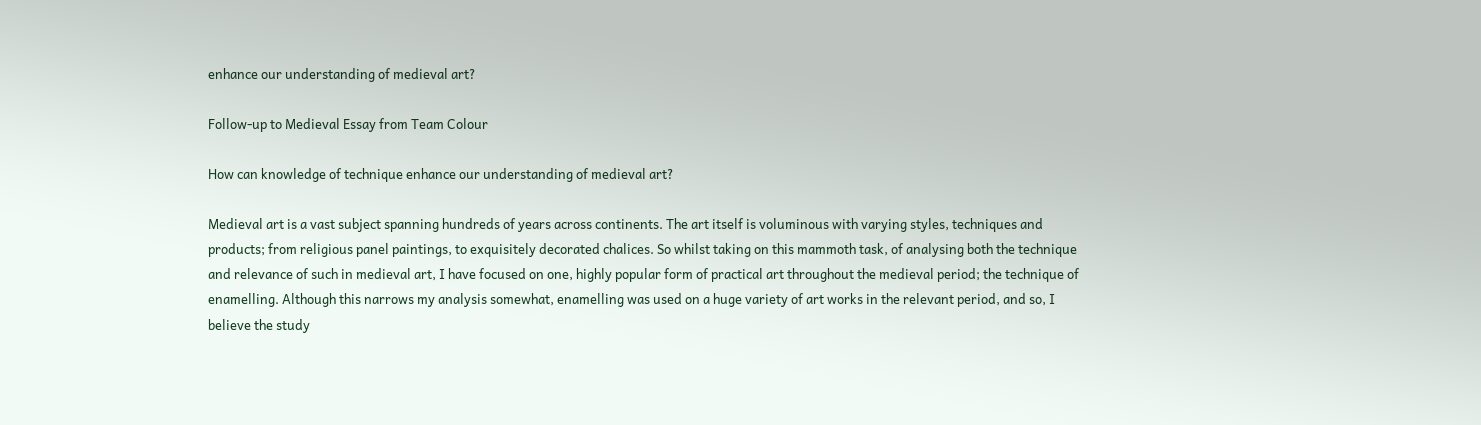enhance our understanding of medieval art?

Follow-up to Medieval Essay from Team Colour

How can knowledge of technique enhance our understanding of medieval art?

Medieval art is a vast subject spanning hundreds of years across continents. The art itself is voluminous with varying styles, techniques and products; from religious panel paintings, to exquisitely decorated chalices. So whilst taking on this mammoth task, of analysing both the technique and relevance of such in medieval art, I have focused on one, highly popular form of practical art throughout the medieval period; the technique of enamelling. Although this narrows my analysis somewhat, enamelling was used on a huge variety of art works in the relevant period, and so, I believe the study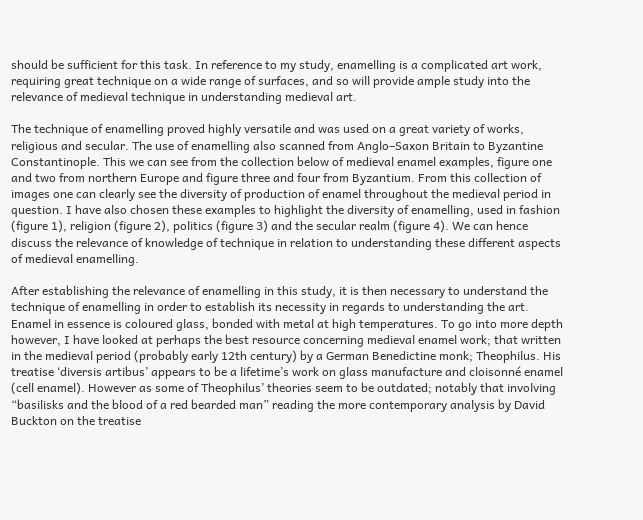should be sufficient for this task. In reference to my study, enamelling is a complicated art work, requiring great technique on a wide range of surfaces, and so will provide ample study into the relevance of medieval technique in understanding medieval art.

The technique of enamelling proved highly versatile and was used on a great variety of works, religious and secular. The use of enamelling also scanned from Anglo–Saxon Britain to Byzantine Constantinople. This we can see from the collection below of medieval enamel examples, figure one and two from northern Europe and figure three and four from Byzantium. From this collection of images one can clearly see the diversity of production of enamel throughout the medieval period in question. I have also chosen these examples to highlight the diversity of enamelling, used in fashion (figure 1), religion (figure 2), politics (figure 3) and the secular realm (figure 4). We can hence discuss the relevance of knowledge of technique in relation to understanding these different aspects of medieval enamelling.

After establishing the relevance of enamelling in this study, it is then necessary to understand the technique of enamelling in order to establish its necessity in regards to understanding the art. Enamel in essence is coloured glass, bonded with metal at high temperatures. To go into more depth however, I have looked at perhaps the best resource concerning medieval enamel work; that written in the medieval period (probably early 12th century) by a German Benedictine monk; Theophilus. His treatise ‘diversis artibus’ appears to be a lifetime’s work on glass manufacture and cloisonné enamel (cell enamel). However as some of Theophilus’ theories seem to be outdated; notably that involving “basilisks and the blood of a red bearded man” reading the more contemporary analysis by David Buckton on the treatise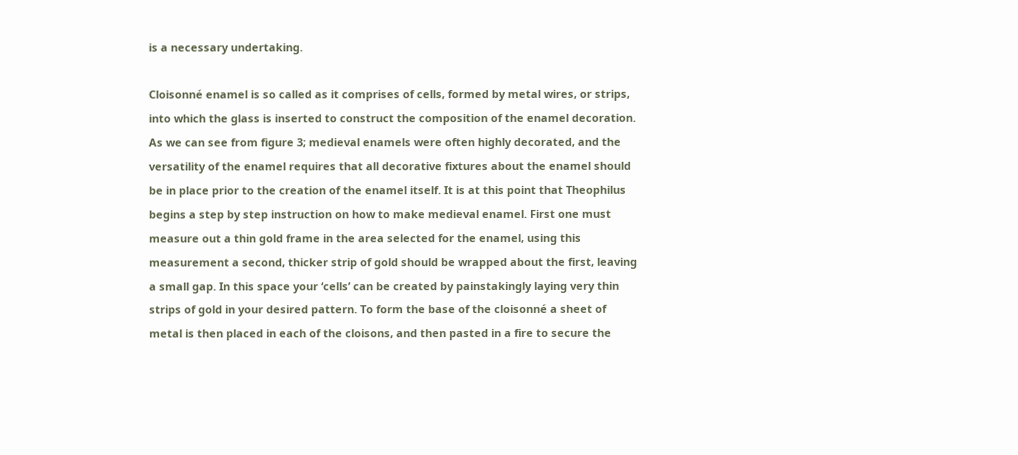is a necessary undertaking.

Cloisonné enamel is so called as it comprises of cells, formed by metal wires, or strips, into which the glass is inserted to construct the composition of the enamel decoration. As we can see from figure 3; medieval enamels were often highly decorated, and the versatility of the enamel requires that all decorative fixtures about the enamel should be in place prior to the creation of the enamel itself. It is at this point that Theophilus begins a step by step instruction on how to make medieval enamel. First one must measure out a thin gold frame in the area selected for the enamel, using this measurement a second, thicker strip of gold should be wrapped about the first, leaving a small gap. In this space your ‘cells’ can be created by painstakingly laying very thin strips of gold in your desired pattern. To form the base of the cloisonné a sheet of metal is then placed in each of the cloisons, and then pasted in a fire to secure the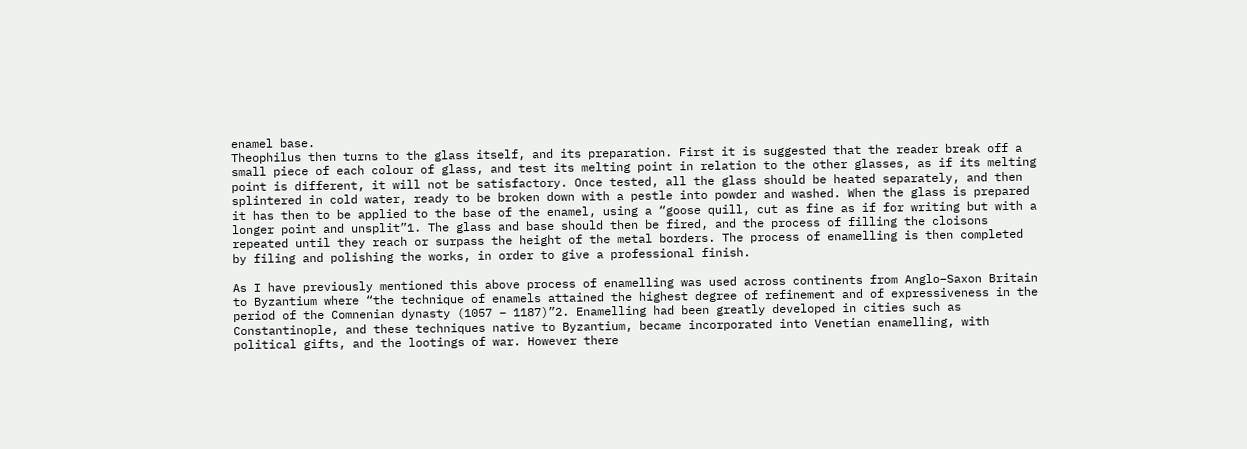enamel base.
Theophilus then turns to the glass itself, and its preparation. First it is suggested that the reader break off a small piece of each colour of glass, and test its melting point in relation to the other glasses, as if its melting point is different, it will not be satisfactory. Once tested, all the glass should be heated separately, and then splintered in cold water, ready to be broken down with a pestle into powder and washed. When the glass is prepared it has then to be applied to the base of the enamel, using a “goose quill, cut as fine as if for writing but with a longer point and unsplit”1. The glass and base should then be fired, and the process of filling the cloisons repeated until they reach or surpass the height of the metal borders. The process of enamelling is then completed by filing and polishing the works, in order to give a professional finish.

As I have previously mentioned this above process of enamelling was used across continents from Anglo–Saxon Britain to Byzantium where “the technique of enamels attained the highest degree of refinement and of expressiveness in the period of the Comnenian dynasty (1057 – 1187)”2. Enamelling had been greatly developed in cities such as Constantinople, and these techniques native to Byzantium, became incorporated into Venetian enamelling, with political gifts, and the lootings of war. However there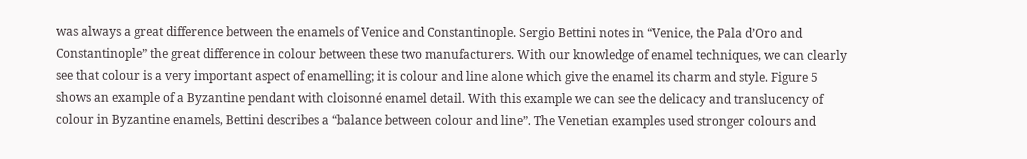was always a great difference between the enamels of Venice and Constantinople. Sergio Bettini notes in “Venice, the Pala d’Oro and Constantinople” the great difference in colour between these two manufacturers. With our knowledge of enamel techniques, we can clearly see that colour is a very important aspect of enamelling; it is colour and line alone which give the enamel its charm and style. Figure 5 shows an example of a Byzantine pendant with cloisonné enamel detail. With this example we can see the delicacy and translucency of colour in Byzantine enamels, Bettini describes a “balance between colour and line”. The Venetian examples used stronger colours and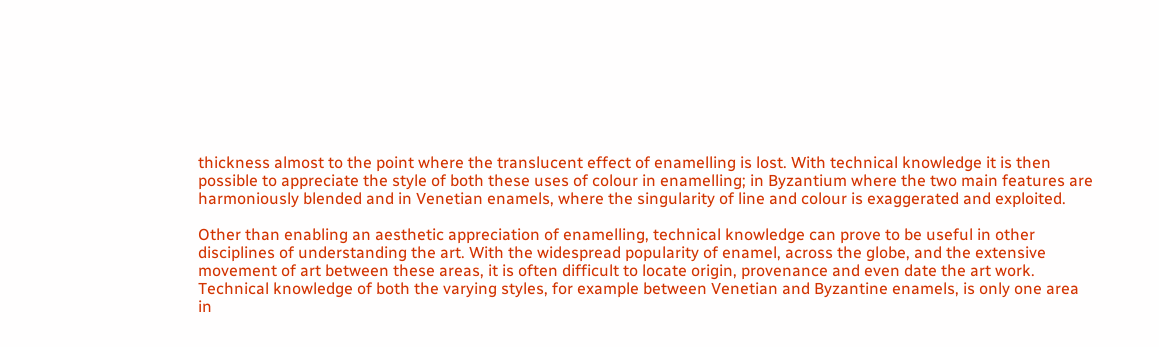thickness almost to the point where the translucent effect of enamelling is lost. With technical knowledge it is then possible to appreciate the style of both these uses of colour in enamelling; in Byzantium where the two main features are harmoniously blended and in Venetian enamels, where the singularity of line and colour is exaggerated and exploited.

Other than enabling an aesthetic appreciation of enamelling, technical knowledge can prove to be useful in other disciplines of understanding the art. With the widespread popularity of enamel, across the globe, and the extensive movement of art between these areas, it is often difficult to locate origin, provenance and even date the art work. Technical knowledge of both the varying styles, for example between Venetian and Byzantine enamels, is only one area in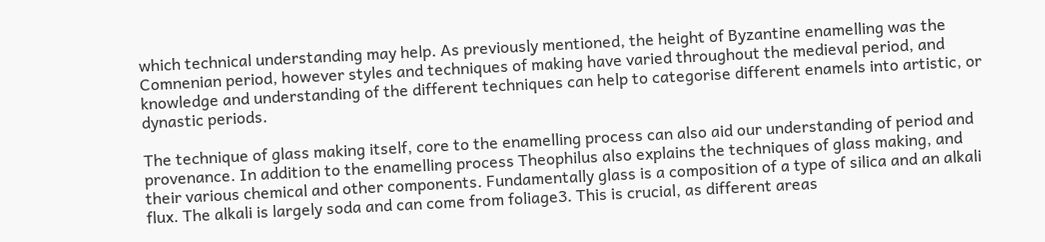which technical understanding may help. As previously mentioned, the height of Byzantine enamelling was the Comnenian period, however styles and techniques of making have varied throughout the medieval period, and knowledge and understanding of the different techniques can help to categorise different enamels into artistic, or dynastic periods.

The technique of glass making itself, core to the enamelling process can also aid our understanding of period and provenance. In addition to the enamelling process Theophilus also explains the techniques of glass making, and their various chemical and other components. Fundamentally glass is a composition of a type of silica and an alkali flux. The alkali is largely soda and can come from foliage3. This is crucial, as different areas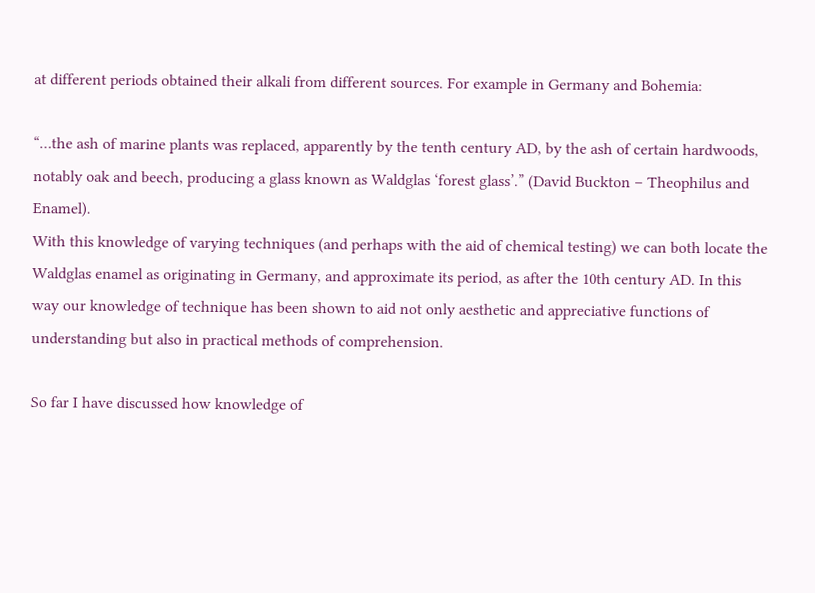at different periods obtained their alkali from different sources. For example in Germany and Bohemia:

“…the ash of marine plants was replaced, apparently by the tenth century AD, by the ash of certain hardwoods, notably oak and beech, producing a glass known as Waldglas ‘forest glass’.” (David Buckton – Theophilus and Enamel).
With this knowledge of varying techniques (and perhaps with the aid of chemical testing) we can both locate the Waldglas enamel as originating in Germany, and approximate its period, as after the 10th century AD. In this way our knowledge of technique has been shown to aid not only aesthetic and appreciative functions of understanding but also in practical methods of comprehension.

So far I have discussed how knowledge of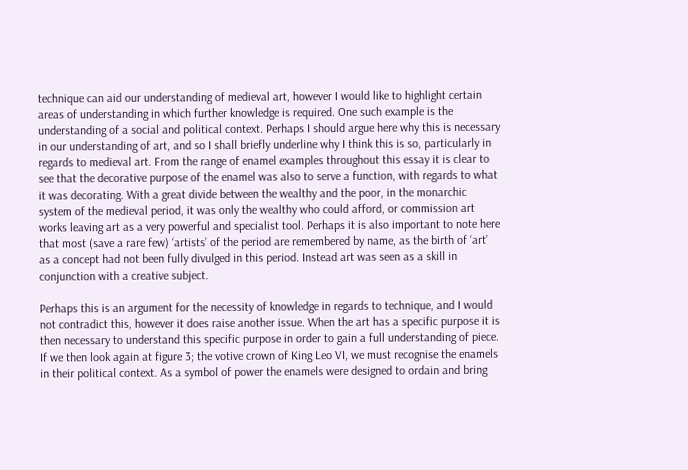technique can aid our understanding of medieval art, however I would like to highlight certain areas of understanding in which further knowledge is required. One such example is the understanding of a social and political context. Perhaps I should argue here why this is necessary in our understanding of art, and so I shall briefly underline why I think this is so, particularly in regards to medieval art. From the range of enamel examples throughout this essay it is clear to see that the decorative purpose of the enamel was also to serve a function, with regards to what it was decorating. With a great divide between the wealthy and the poor, in the monarchic system of the medieval period, it was only the wealthy who could afford, or commission art works leaving art as a very powerful and specialist tool. Perhaps it is also important to note here that most (save a rare few) ‘artists’ of the period are remembered by name, as the birth of ‘art’ as a concept had not been fully divulged in this period. Instead art was seen as a skill in conjunction with a creative subject.

Perhaps this is an argument for the necessity of knowledge in regards to technique, and I would not contradict this, however it does raise another issue. When the art has a specific purpose it is then necessary to understand this specific purpose in order to gain a full understanding of piece. If we then look again at figure 3; the votive crown of King Leo VI, we must recognise the enamels in their political context. As a symbol of power the enamels were designed to ordain and bring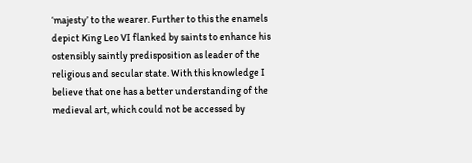‘majesty’ to the wearer. Further to this the enamels depict King Leo VI flanked by saints to enhance his ostensibly saintly predisposition as leader of the religious and secular state. With this knowledge I believe that one has a better understanding of the medieval art, which could not be accessed by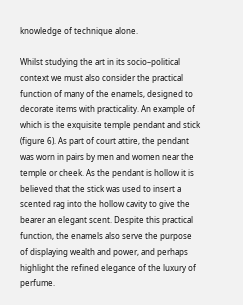knowledge of technique alone.

Whilst studying the art in its socio–political context we must also consider the practical function of many of the enamels, designed to decorate items with practicality. An example of which is the exquisite temple pendant and stick (figure 6). As part of court attire, the pendant was worn in pairs by men and women near the temple or cheek. As the pendant is hollow it is believed that the stick was used to insert a scented rag into the hollow cavity to give the bearer an elegant scent. Despite this practical function, the enamels also serve the purpose of displaying wealth and power, and perhaps highlight the refined elegance of the luxury of perfume.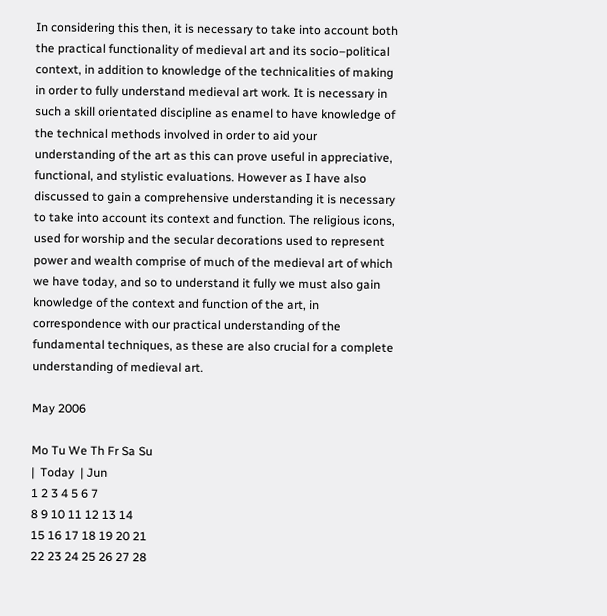In considering this then, it is necessary to take into account both the practical functionality of medieval art and its socio–political context, in addition to knowledge of the technicalities of making in order to fully understand medieval art work. It is necessary in such a skill orientated discipline as enamel to have knowledge of the technical methods involved in order to aid your understanding of the art as this can prove useful in appreciative, functional, and stylistic evaluations. However as I have also discussed to gain a comprehensive understanding it is necessary to take into account its context and function. The religious icons, used for worship and the secular decorations used to represent power and wealth comprise of much of the medieval art of which we have today, and so to understand it fully we must also gain knowledge of the context and function of the art, in correspondence with our practical understanding of the fundamental techniques, as these are also crucial for a complete understanding of medieval art.

May 2006

Mo Tu We Th Fr Sa Su
|  Today  | Jun
1 2 3 4 5 6 7
8 9 10 11 12 13 14
15 16 17 18 19 20 21
22 23 24 25 26 27 28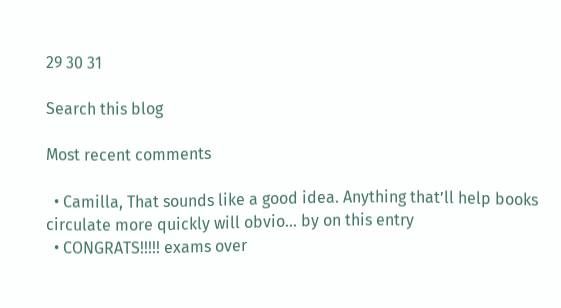29 30 31

Search this blog

Most recent comments

  • Camilla, That sounds like a good idea. Anything that’ll help books circulate more quickly will obvio… by on this entry
  • CONGRATS!!!!! exams over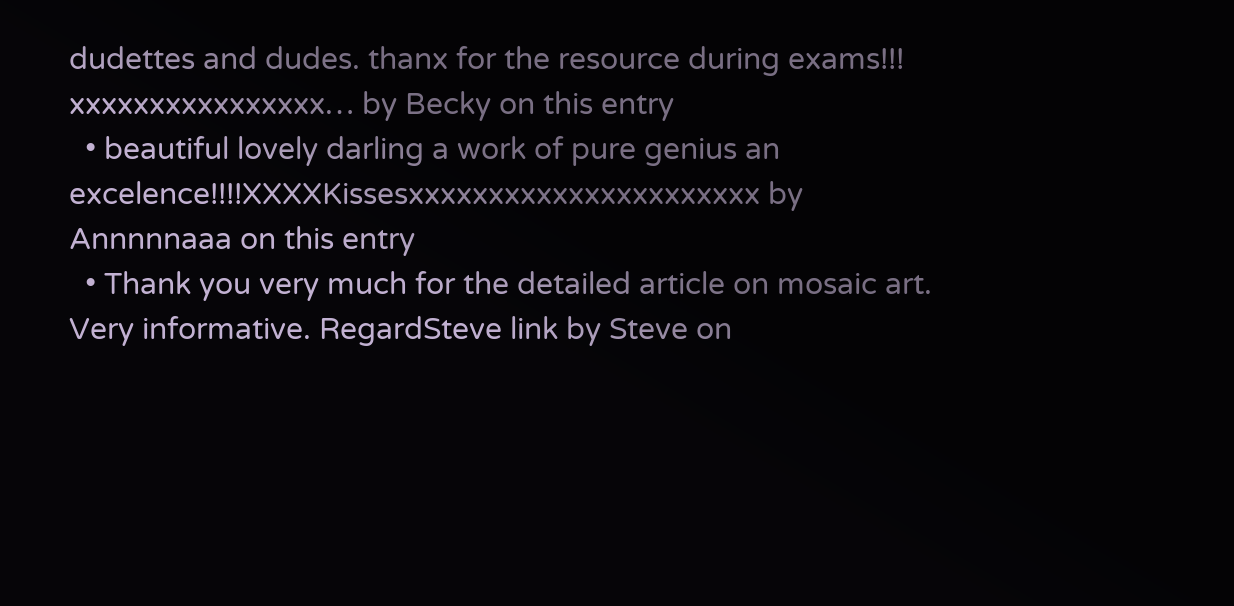dudettes and dudes. thanx for the resource during exams!!! xxxxxxxxxxxxxxxx… by Becky on this entry
  • beautiful lovely darling a work of pure genius an excelence!!!!XXXXKissesxxxxxxxxxxxxxxxxxxxxxx by Annnnnaaa on this entry
  • Thank you very much for the detailed article on mosaic art. Very informative. RegardSteve link by Steve on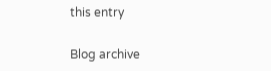this entry

Blog archive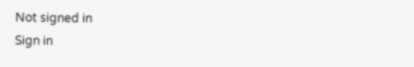Not signed in
Sign in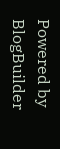Powered by BlogBuilder